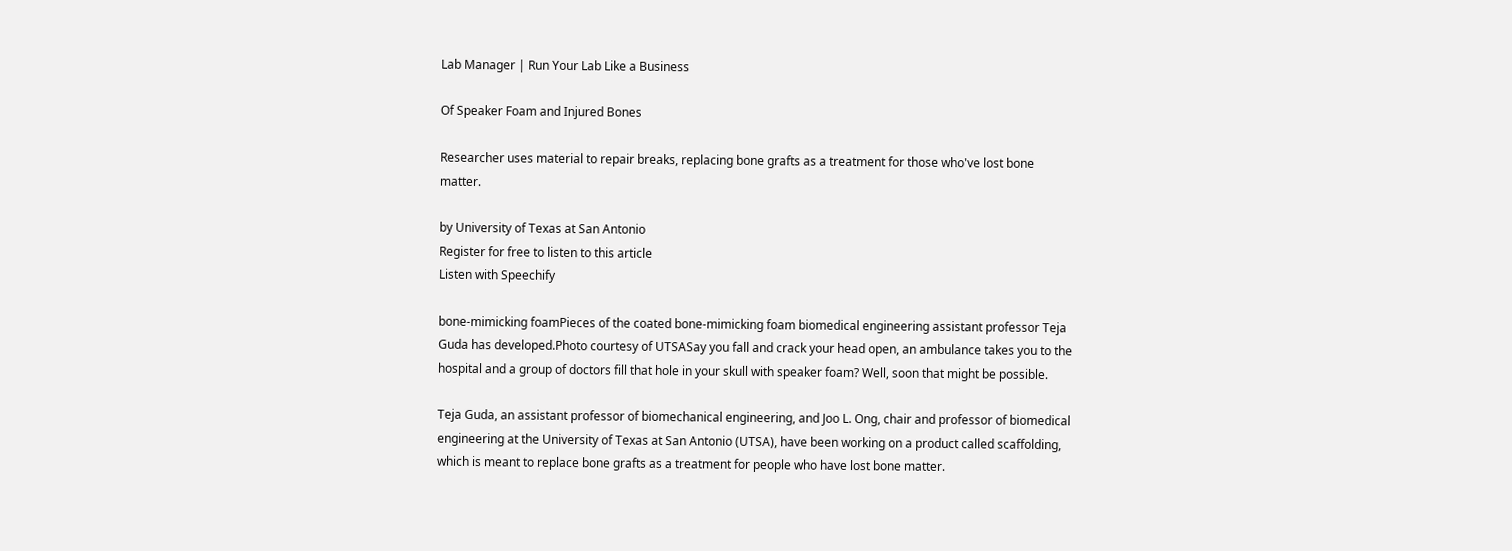Lab Manager | Run Your Lab Like a Business

Of Speaker Foam and Injured Bones

Researcher uses material to repair breaks, replacing bone grafts as a treatment for those who've lost bone matter.

by University of Texas at San Antonio
Register for free to listen to this article
Listen with Speechify

bone-mimicking foamPieces of the coated bone-mimicking foam biomedical engineering assistant professor Teja Guda has developed.Photo courtesy of UTSASay you fall and crack your head open, an ambulance takes you to the hospital and a group of doctors fill that hole in your skull with speaker foam? Well, soon that might be possible.

Teja Guda, an assistant professor of biomechanical engineering, and Joo L. Ong, chair and professor of biomedical engineering at the University of Texas at San Antonio (UTSA), have been working on a product called scaffolding, which is meant to replace bone grafts as a treatment for people who have lost bone matter.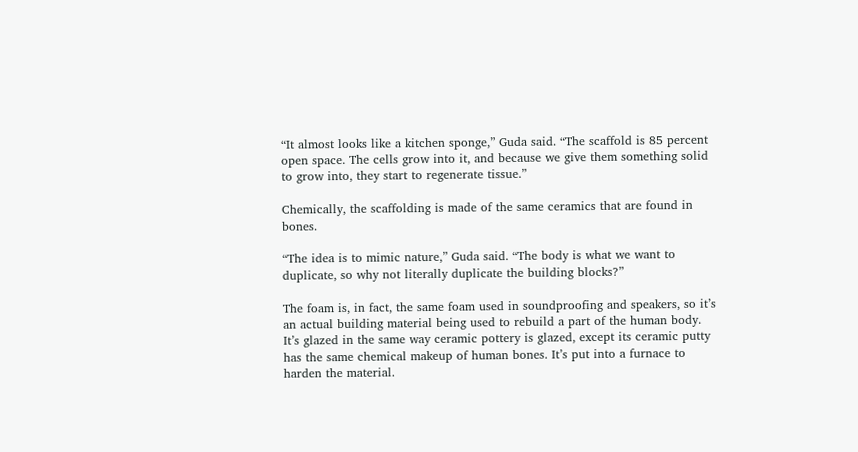“It almost looks like a kitchen sponge,” Guda said. “The scaffold is 85 percent open space. The cells grow into it, and because we give them something solid to grow into, they start to regenerate tissue.”

Chemically, the scaffolding is made of the same ceramics that are found in bones.

“The idea is to mimic nature,” Guda said. “The body is what we want to duplicate, so why not literally duplicate the building blocks?”

The foam is, in fact, the same foam used in soundproofing and speakers, so it’s an actual building material being used to rebuild a part of the human body. It’s glazed in the same way ceramic pottery is glazed, except its ceramic putty has the same chemical makeup of human bones. It’s put into a furnace to harden the material.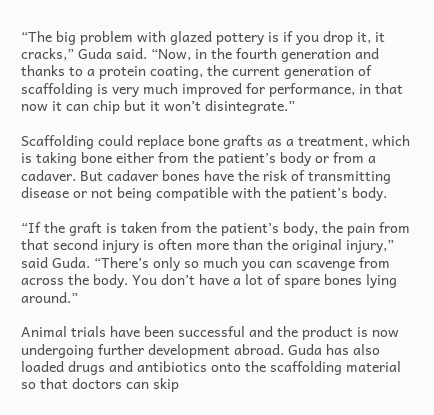“The big problem with glazed pottery is if you drop it, it cracks,” Guda said. “Now, in the fourth generation and thanks to a protein coating, the current generation of scaffolding is very much improved for performance, in that now it can chip but it won’t disintegrate.”

Scaffolding could replace bone grafts as a treatment, which is taking bone either from the patient’s body or from a cadaver. But cadaver bones have the risk of transmitting disease or not being compatible with the patient’s body.

“If the graft is taken from the patient’s body, the pain from that second injury is often more than the original injury,” said Guda. “There’s only so much you can scavenge from across the body. You don’t have a lot of spare bones lying around.”

Animal trials have been successful and the product is now undergoing further development abroad. Guda has also loaded drugs and antibiotics onto the scaffolding material so that doctors can skip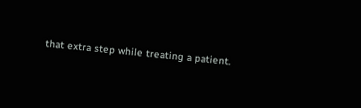that extra step while treating a patient.